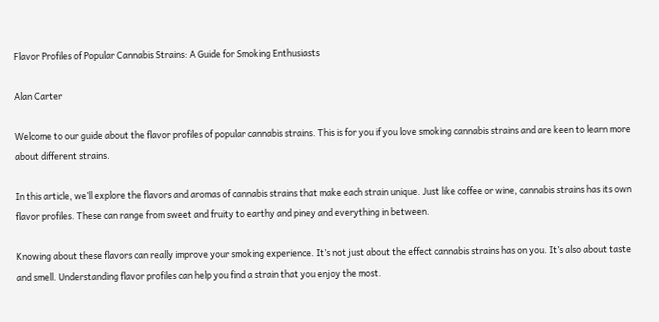Flavor Profiles of Popular Cannabis Strains: A Guide for Smoking Enthusiasts

Alan Carter

Welcome to our guide about the flavor profiles of popular cannabis strains. This is for you if you love smoking cannabis strains and are keen to learn more about different strains.

In this article, we’ll explore the flavors and aromas of cannabis strains that make each strain unique. Just like coffee or wine, cannabis strains has its own flavor profiles. These can range from sweet and fruity to earthy and piney and everything in between.

Knowing about these flavors can really improve your smoking experience. It’s not just about the effect cannabis strains has on you. It’s also about taste and smell. Understanding flavor profiles can help you find a strain that you enjoy the most.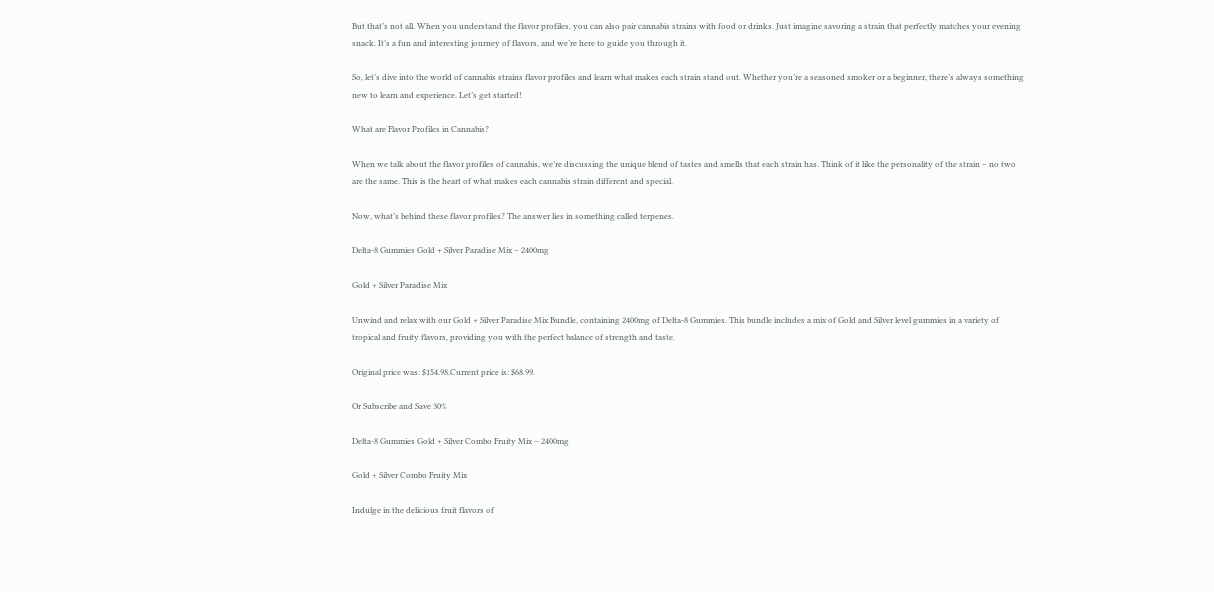But that’s not all. When you understand the flavor profiles, you can also pair cannabis strains with food or drinks. Just imagine savoring a strain that perfectly matches your evening snack. It’s a fun and interesting journey of flavors, and we’re here to guide you through it.

So, let’s dive into the world of cannabis strains flavor profiles and learn what makes each strain stand out. Whether you’re a seasoned smoker or a beginner, there’s always something new to learn and experience. Let’s get started!

What are Flavor Profiles in Cannabis?

When we talk about the flavor profiles of cannabis, we’re discussing the unique blend of tastes and smells that each strain has. Think of it like the personality of the strain – no two are the same. This is the heart of what makes each cannabis strain different and special.

Now, what’s behind these flavor profiles? The answer lies in something called terpenes.

Delta-8 Gummies Gold + Silver Paradise Mix – 2400mg

Gold + Silver Paradise Mix

Unwind and relax with our Gold + Silver Paradise Mix Bundle, containing 2400mg of Delta-8 Gummies. This bundle includes a mix of Gold and Silver level gummies in a variety of tropical and fruity flavors, providing you with the perfect balance of strength and taste.

Original price was: $154.98.Current price is: $68.99.

Or Subscribe and Save 30%

Delta-8 Gummies Gold + Silver Combo Fruity Mix – 2400mg

Gold + Silver Combo Fruity Mix

Indulge in the delicious fruit flavors of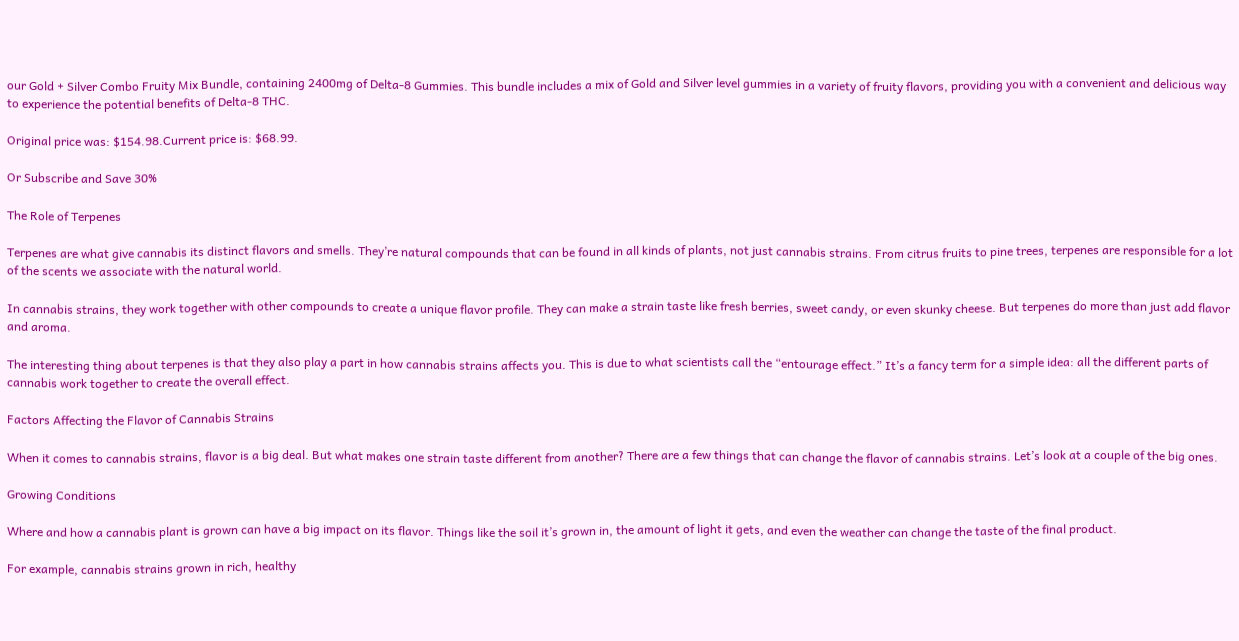our Gold + Silver Combo Fruity Mix Bundle, containing 2400mg of Delta-8 Gummies. This bundle includes a mix of Gold and Silver level gummies in a variety of fruity flavors, providing you with a convenient and delicious way to experience the potential benefits of Delta-8 THC.

Original price was: $154.98.Current price is: $68.99.

Or Subscribe and Save 30%

The Role of Terpenes

Terpenes are what give cannabis its distinct flavors and smells. They’re natural compounds that can be found in all kinds of plants, not just cannabis strains. From citrus fruits to pine trees, terpenes are responsible for a lot of the scents we associate with the natural world.

In cannabis strains, they work together with other compounds to create a unique flavor profile. They can make a strain taste like fresh berries, sweet candy, or even skunky cheese. But terpenes do more than just add flavor and aroma.

The interesting thing about terpenes is that they also play a part in how cannabis strains affects you. This is due to what scientists call the “entourage effect.” It’s a fancy term for a simple idea: all the different parts of cannabis work together to create the overall effect.

Factors Affecting the Flavor of Cannabis Strains

When it comes to cannabis strains, flavor is a big deal. But what makes one strain taste different from another? There are a few things that can change the flavor of cannabis strains. Let’s look at a couple of the big ones.

Growing Conditions

Where and how a cannabis plant is grown can have a big impact on its flavor. Things like the soil it’s grown in, the amount of light it gets, and even the weather can change the taste of the final product.

For example, cannabis strains grown in rich, healthy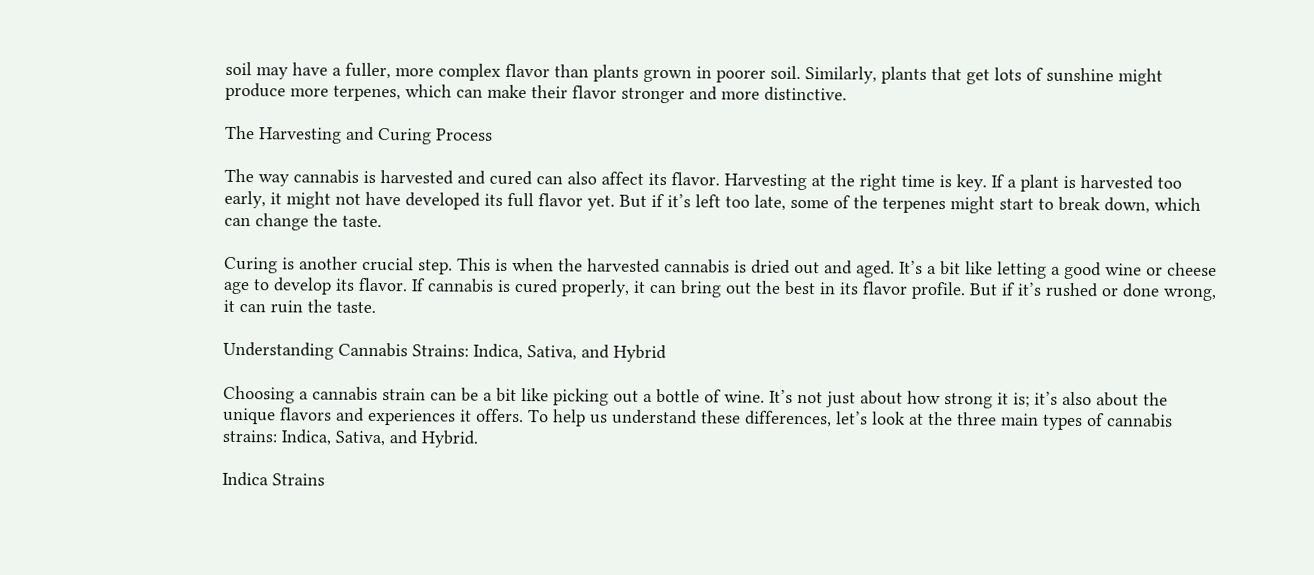soil may have a fuller, more complex flavor than plants grown in poorer soil. Similarly, plants that get lots of sunshine might produce more terpenes, which can make their flavor stronger and more distinctive.

The Harvesting and Curing Process

The way cannabis is harvested and cured can also affect its flavor. Harvesting at the right time is key. If a plant is harvested too early, it might not have developed its full flavor yet. But if it’s left too late, some of the terpenes might start to break down, which can change the taste.

Curing is another crucial step. This is when the harvested cannabis is dried out and aged. It’s a bit like letting a good wine or cheese age to develop its flavor. If cannabis is cured properly, it can bring out the best in its flavor profile. But if it’s rushed or done wrong, it can ruin the taste.

Understanding Cannabis Strains: Indica, Sativa, and Hybrid

Choosing a cannabis strain can be a bit like picking out a bottle of wine. It’s not just about how strong it is; it’s also about the unique flavors and experiences it offers. To help us understand these differences, let’s look at the three main types of cannabis strains: Indica, Sativa, and Hybrid.

Indica Strains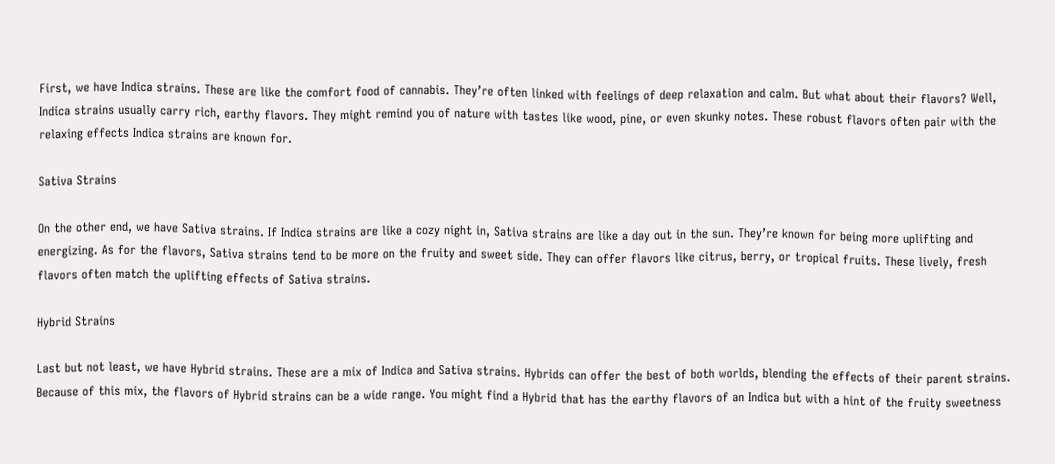First, we have Indica strains. These are like the comfort food of cannabis. They’re often linked with feelings of deep relaxation and calm. But what about their flavors? Well, Indica strains usually carry rich, earthy flavors. They might remind you of nature with tastes like wood, pine, or even skunky notes. These robust flavors often pair with the relaxing effects Indica strains are known for.

Sativa Strains

On the other end, we have Sativa strains. If Indica strains are like a cozy night in, Sativa strains are like a day out in the sun. They’re known for being more uplifting and energizing. As for the flavors, Sativa strains tend to be more on the fruity and sweet side. They can offer flavors like citrus, berry, or tropical fruits. These lively, fresh flavors often match the uplifting effects of Sativa strains.

Hybrid Strains

Last but not least, we have Hybrid strains. These are a mix of Indica and Sativa strains. Hybrids can offer the best of both worlds, blending the effects of their parent strains. Because of this mix, the flavors of Hybrid strains can be a wide range. You might find a Hybrid that has the earthy flavors of an Indica but with a hint of the fruity sweetness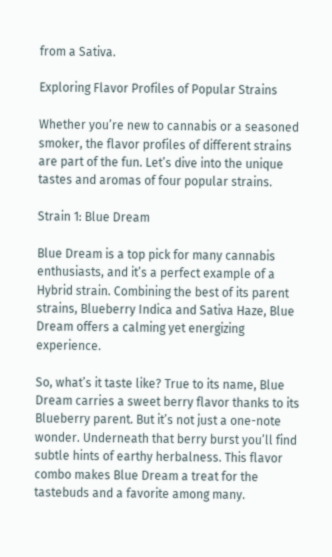from a Sativa.

Exploring Flavor Profiles of Popular Strains

Whether you’re new to cannabis or a seasoned smoker, the flavor profiles of different strains are part of the fun. Let’s dive into the unique tastes and aromas of four popular strains.

Strain 1: Blue Dream

Blue Dream is a top pick for many cannabis enthusiasts, and it’s a perfect example of a Hybrid strain. Combining the best of its parent strains, Blueberry Indica and Sativa Haze, Blue Dream offers a calming yet energizing experience.

So, what’s it taste like? True to its name, Blue Dream carries a sweet berry flavor thanks to its Blueberry parent. But it’s not just a one-note wonder. Underneath that berry burst you’ll find subtle hints of earthy herbalness. This flavor combo makes Blue Dream a treat for the tastebuds and a favorite among many.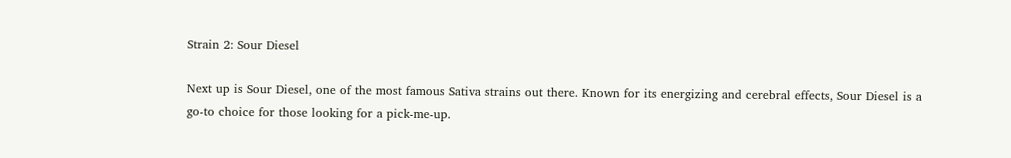Strain 2: Sour Diesel

Next up is Sour Diesel, one of the most famous Sativa strains out there. Known for its energizing and cerebral effects, Sour Diesel is a go-to choice for those looking for a pick-me-up.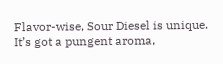Flavor-wise, Sour Diesel is unique. It’s got a pungent aroma,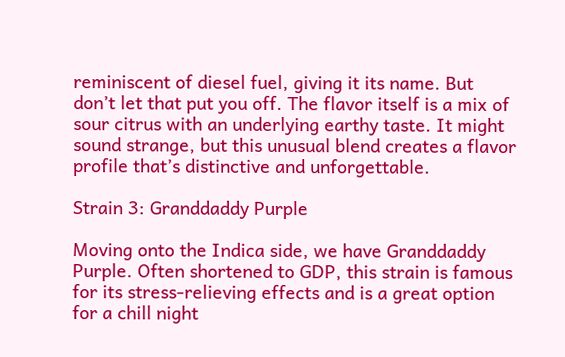reminiscent of diesel fuel, giving it its name. But don’t let that put you off. The flavor itself is a mix of sour citrus with an underlying earthy taste. It might sound strange, but this unusual blend creates a flavor profile that’s distinctive and unforgettable.

Strain 3: Granddaddy Purple

Moving onto the Indica side, we have Granddaddy Purple. Often shortened to GDP, this strain is famous for its stress-relieving effects and is a great option for a chill night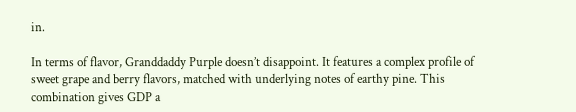in.

In terms of flavor, Granddaddy Purple doesn’t disappoint. It features a complex profile of sweet grape and berry flavors, matched with underlying notes of earthy pine. This combination gives GDP a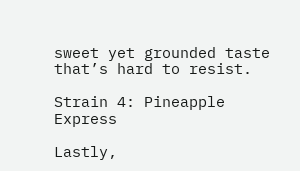sweet yet grounded taste that’s hard to resist.

Strain 4: Pineapple Express

Lastly,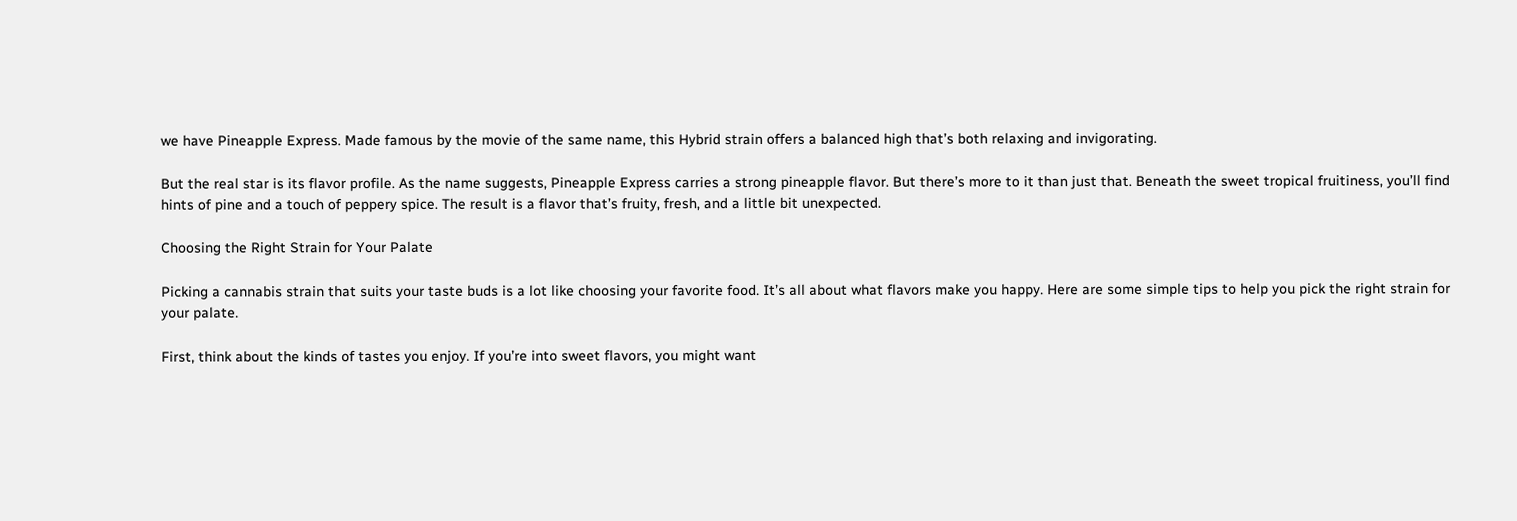we have Pineapple Express. Made famous by the movie of the same name, this Hybrid strain offers a balanced high that’s both relaxing and invigorating.

But the real star is its flavor profile. As the name suggests, Pineapple Express carries a strong pineapple flavor. But there’s more to it than just that. Beneath the sweet tropical fruitiness, you’ll find hints of pine and a touch of peppery spice. The result is a flavor that’s fruity, fresh, and a little bit unexpected.

Choosing the Right Strain for Your Palate

Picking a cannabis strain that suits your taste buds is a lot like choosing your favorite food. It’s all about what flavors make you happy. Here are some simple tips to help you pick the right strain for your palate.

First, think about the kinds of tastes you enjoy. If you’re into sweet flavors, you might want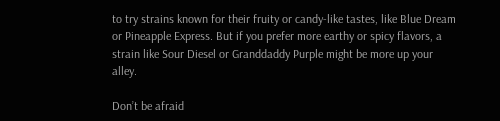to try strains known for their fruity or candy-like tastes, like Blue Dream or Pineapple Express. But if you prefer more earthy or spicy flavors, a strain like Sour Diesel or Granddaddy Purple might be more up your alley.

Don’t be afraid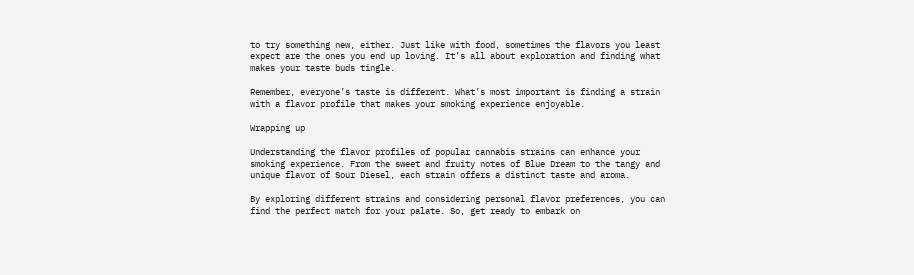to try something new, either. Just like with food, sometimes the flavors you least expect are the ones you end up loving. It’s all about exploration and finding what makes your taste buds tingle.

Remember, everyone’s taste is different. What’s most important is finding a strain with a flavor profile that makes your smoking experience enjoyable.

Wrapping up

Understanding the flavor profiles of popular cannabis strains can enhance your smoking experience. From the sweet and fruity notes of Blue Dream to the tangy and unique flavor of Sour Diesel, each strain offers a distinct taste and aroma.

By exploring different strains and considering personal flavor preferences, you can find the perfect match for your palate. So, get ready to embark on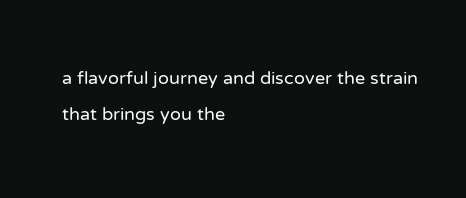a flavorful journey and discover the strain that brings you the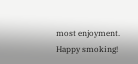most enjoyment. Happy smoking!